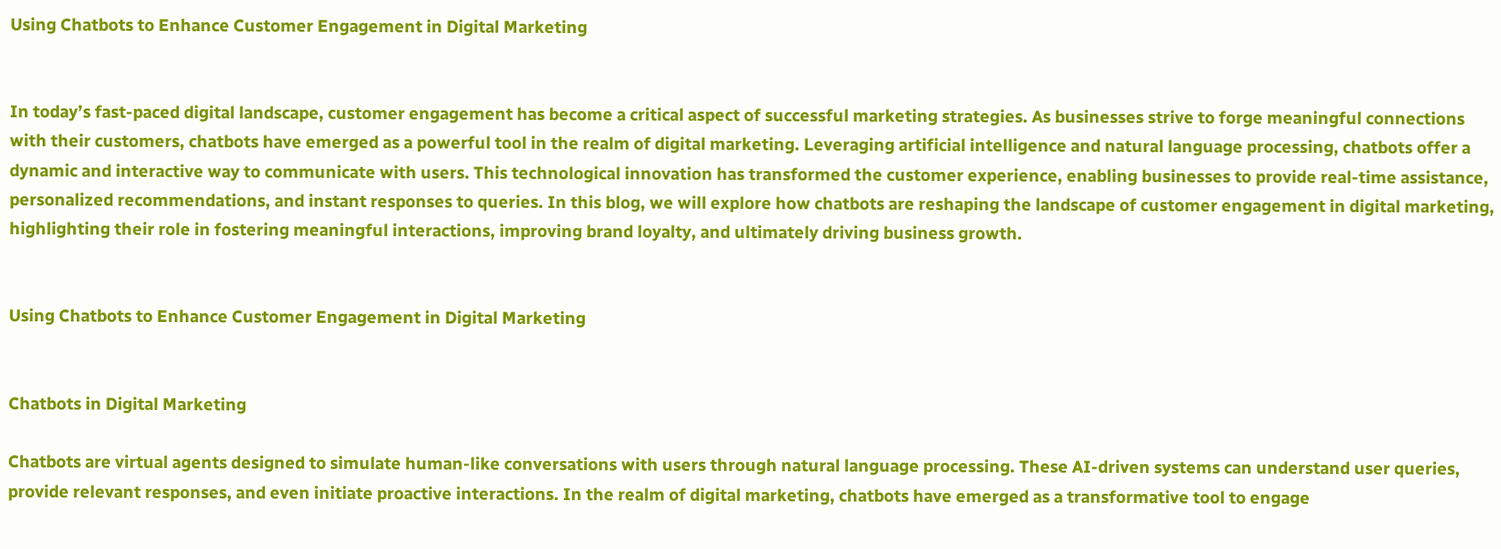Using Chatbots to Enhance Customer Engagement in Digital Marketing


In today’s fast-paced digital landscape, customer engagement has become a critical aspect of successful marketing strategies. As businesses strive to forge meaningful connections with their customers, chatbots have emerged as a powerful tool in the realm of digital marketing. Leveraging artificial intelligence and natural language processing, chatbots offer a dynamic and interactive way to communicate with users. This technological innovation has transformed the customer experience, enabling businesses to provide real-time assistance, personalized recommendations, and instant responses to queries. In this blog, we will explore how chatbots are reshaping the landscape of customer engagement in digital marketing, highlighting their role in fostering meaningful interactions, improving brand loyalty, and ultimately driving business growth.


Using Chatbots to Enhance Customer Engagement in Digital Marketing


Chatbots in Digital Marketing

Chatbots are virtual agents designed to simulate human-like conversations with users through natural language processing. These AI-driven systems can understand user queries, provide relevant responses, and even initiate proactive interactions. In the realm of digital marketing, chatbots have emerged as a transformative tool to engage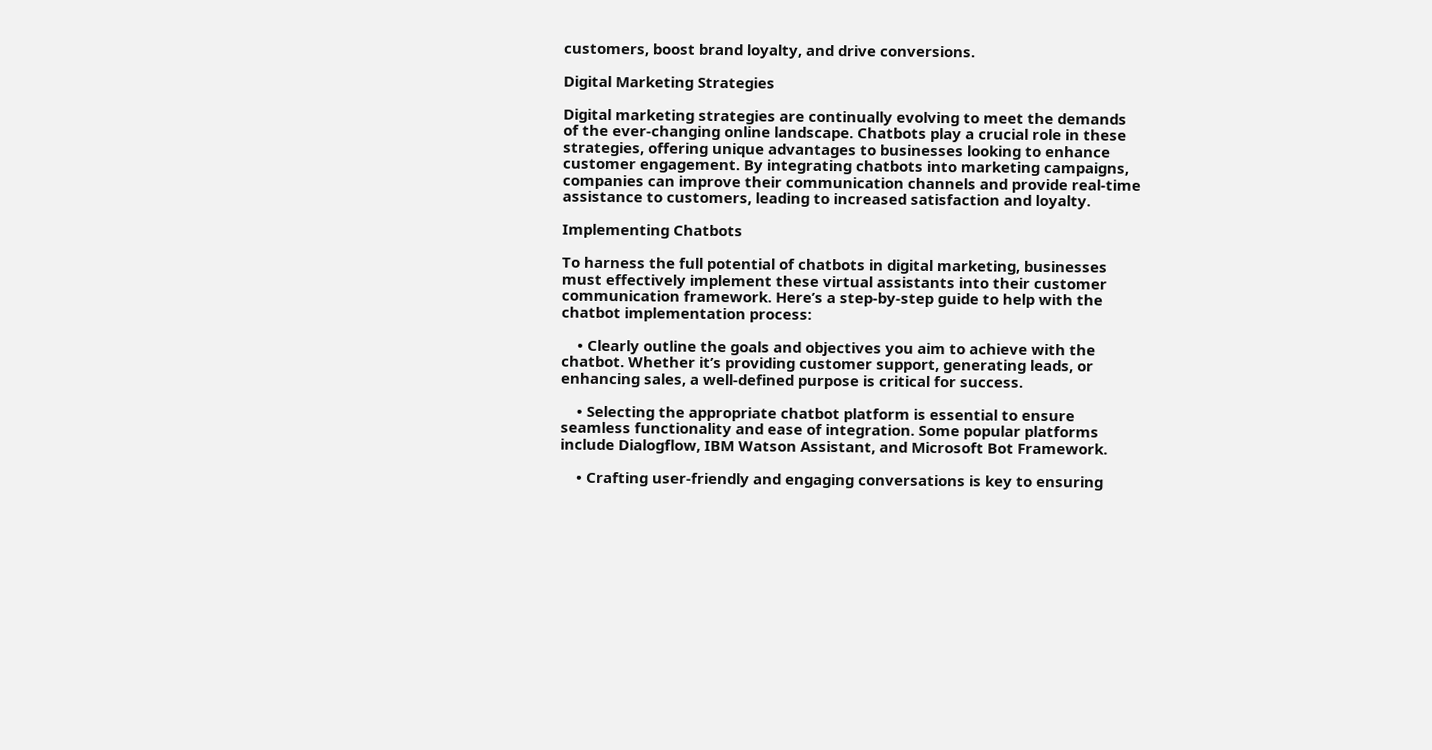customers, boost brand loyalty, and drive conversions.

Digital Marketing Strategies

Digital marketing strategies are continually evolving to meet the demands of the ever-changing online landscape. Chatbots play a crucial role in these strategies, offering unique advantages to businesses looking to enhance customer engagement. By integrating chatbots into marketing campaigns, companies can improve their communication channels and provide real-time assistance to customers, leading to increased satisfaction and loyalty.

Implementing Chatbots

To harness the full potential of chatbots in digital marketing, businesses must effectively implement these virtual assistants into their customer communication framework. Here’s a step-by-step guide to help with the chatbot implementation process:

    • Clearly outline the goals and objectives you aim to achieve with the chatbot. Whether it’s providing customer support, generating leads, or enhancing sales, a well-defined purpose is critical for success.

    • Selecting the appropriate chatbot platform is essential to ensure seamless functionality and ease of integration. Some popular platforms include Dialogflow, IBM Watson Assistant, and Microsoft Bot Framework.

    • Crafting user-friendly and engaging conversations is key to ensuring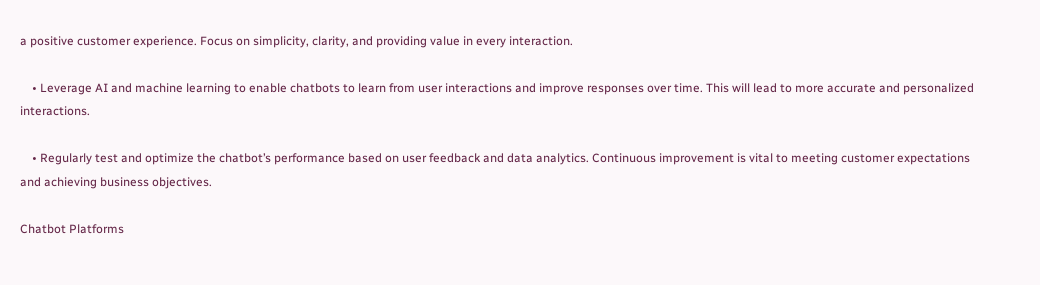a positive customer experience. Focus on simplicity, clarity, and providing value in every interaction.

    • Leverage AI and machine learning to enable chatbots to learn from user interactions and improve responses over time. This will lead to more accurate and personalized interactions.

    • Regularly test and optimize the chatbot’s performance based on user feedback and data analytics. Continuous improvement is vital to meeting customer expectations and achieving business objectives.

Chatbot Platforms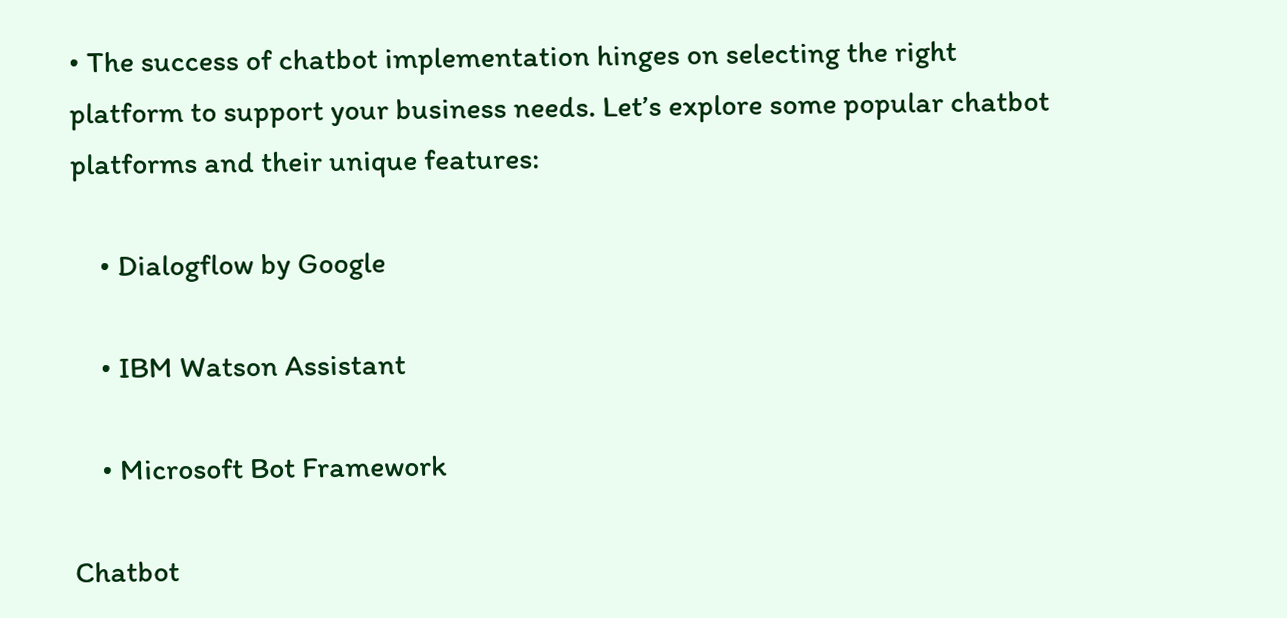• The success of chatbot implementation hinges on selecting the right platform to support your business needs. Let’s explore some popular chatbot platforms and their unique features:

    • Dialogflow by Google

    • IBM Watson Assistant

    • Microsoft Bot Framework

Chatbot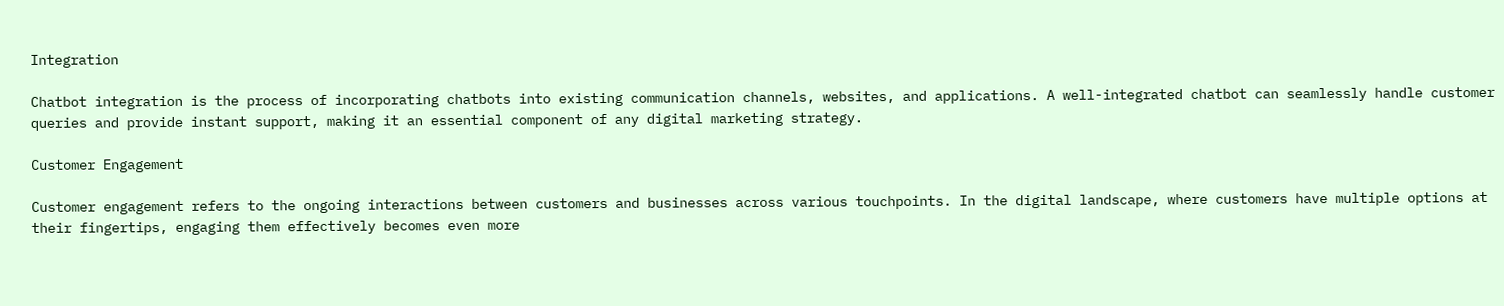Integration

Chatbot integration is the process of incorporating chatbots into existing communication channels, websites, and applications. A well-integrated chatbot can seamlessly handle customer queries and provide instant support, making it an essential component of any digital marketing strategy.

Customer Engagement

Customer engagement refers to the ongoing interactions between customers and businesses across various touchpoints. In the digital landscape, where customers have multiple options at their fingertips, engaging them effectively becomes even more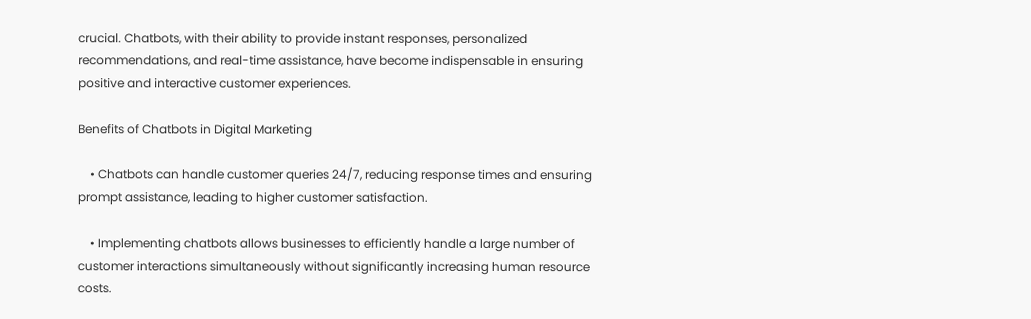crucial. Chatbots, with their ability to provide instant responses, personalized recommendations, and real-time assistance, have become indispensable in ensuring positive and interactive customer experiences.

Benefits of Chatbots in Digital Marketing

    • Chatbots can handle customer queries 24/7, reducing response times and ensuring prompt assistance, leading to higher customer satisfaction.

    • Implementing chatbots allows businesses to efficiently handle a large number of customer interactions simultaneously without significantly increasing human resource costs.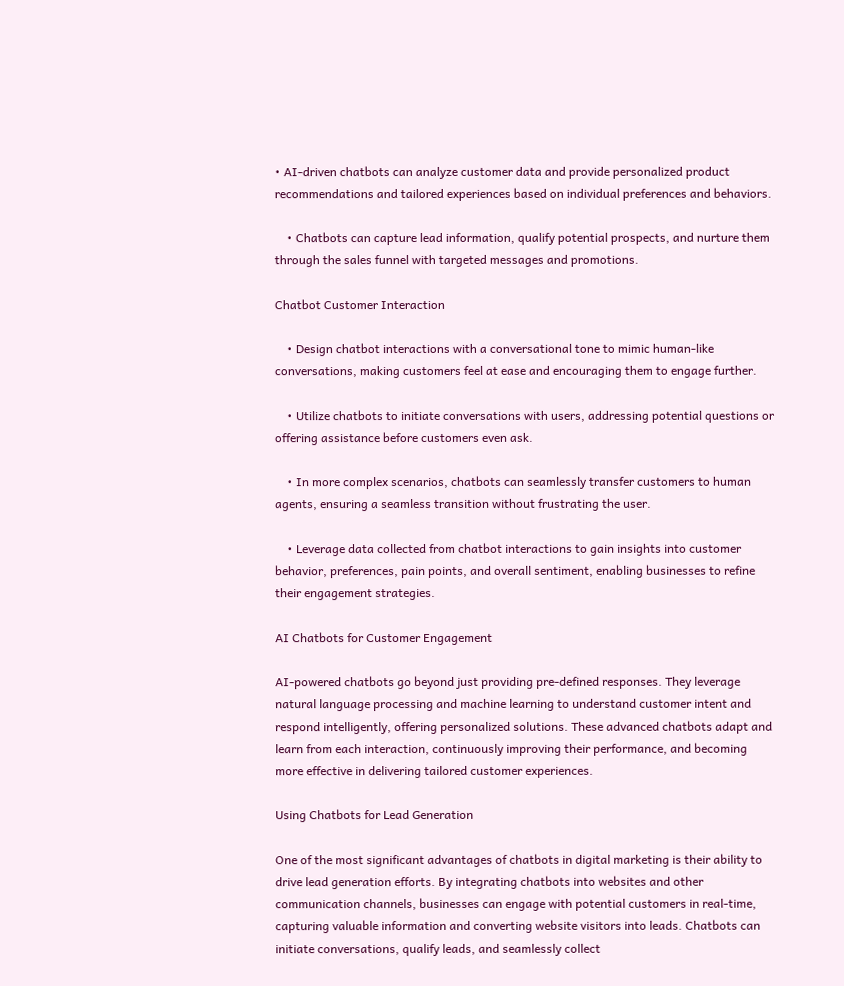• AI-driven chatbots can analyze customer data and provide personalized product recommendations and tailored experiences based on individual preferences and behaviors.

    • Chatbots can capture lead information, qualify potential prospects, and nurture them through the sales funnel with targeted messages and promotions.

Chatbot Customer Interaction

    • Design chatbot interactions with a conversational tone to mimic human-like conversations, making customers feel at ease and encouraging them to engage further.

    • Utilize chatbots to initiate conversations with users, addressing potential questions or offering assistance before customers even ask.

    • In more complex scenarios, chatbots can seamlessly transfer customers to human agents, ensuring a seamless transition without frustrating the user.

    • Leverage data collected from chatbot interactions to gain insights into customer behavior, preferences, pain points, and overall sentiment, enabling businesses to refine their engagement strategies.

AI Chatbots for Customer Engagement

AI-powered chatbots go beyond just providing pre-defined responses. They leverage natural language processing and machine learning to understand customer intent and respond intelligently, offering personalized solutions. These advanced chatbots adapt and learn from each interaction, continuously improving their performance, and becoming more effective in delivering tailored customer experiences.

Using Chatbots for Lead Generation

One of the most significant advantages of chatbots in digital marketing is their ability to drive lead generation efforts. By integrating chatbots into websites and other communication channels, businesses can engage with potential customers in real-time, capturing valuable information and converting website visitors into leads. Chatbots can initiate conversations, qualify leads, and seamlessly collect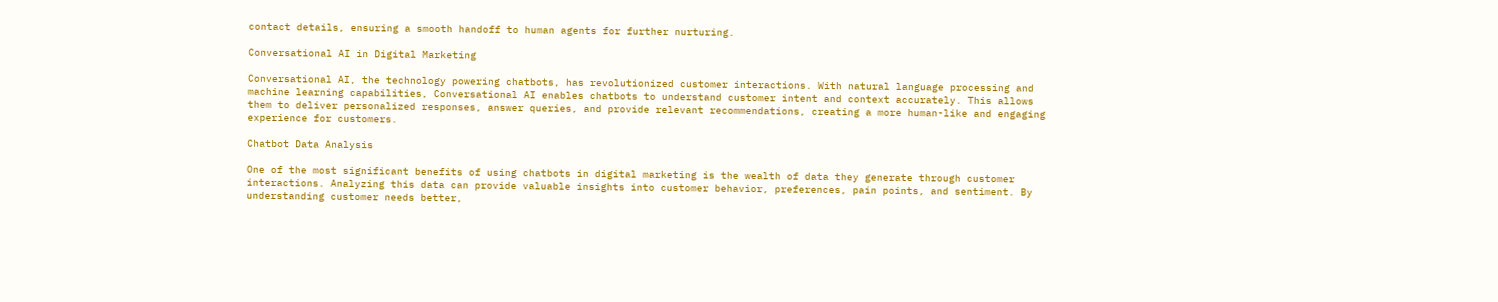contact details, ensuring a smooth handoff to human agents for further nurturing.

Conversational AI in Digital Marketing

Conversational AI, the technology powering chatbots, has revolutionized customer interactions. With natural language processing and machine learning capabilities, Conversational AI enables chatbots to understand customer intent and context accurately. This allows them to deliver personalized responses, answer queries, and provide relevant recommendations, creating a more human-like and engaging experience for customers.

Chatbot Data Analysis

One of the most significant benefits of using chatbots in digital marketing is the wealth of data they generate through customer interactions. Analyzing this data can provide valuable insights into customer behavior, preferences, pain points, and sentiment. By understanding customer needs better,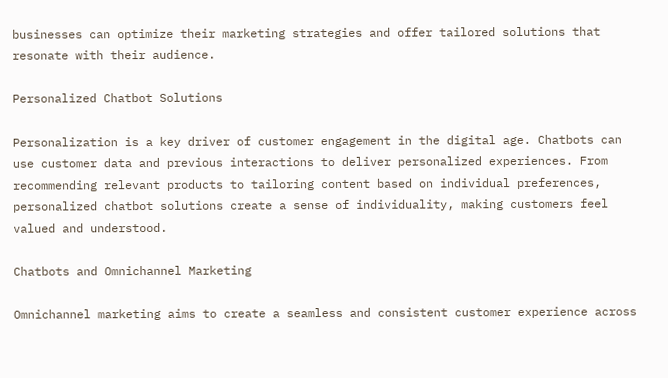businesses can optimize their marketing strategies and offer tailored solutions that resonate with their audience.

Personalized Chatbot Solutions

Personalization is a key driver of customer engagement in the digital age. Chatbots can use customer data and previous interactions to deliver personalized experiences. From recommending relevant products to tailoring content based on individual preferences, personalized chatbot solutions create a sense of individuality, making customers feel valued and understood.

Chatbots and Omnichannel Marketing

Omnichannel marketing aims to create a seamless and consistent customer experience across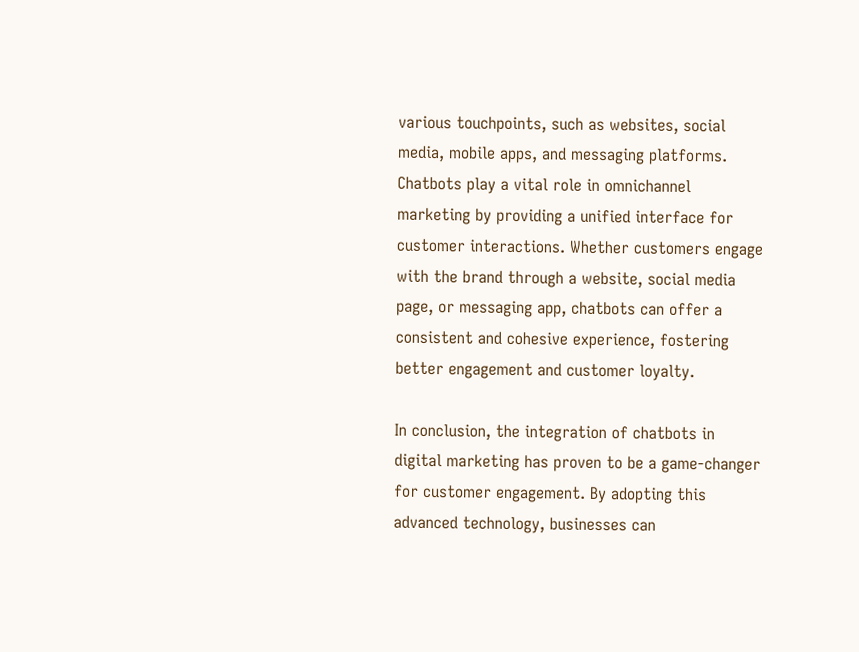various touchpoints, such as websites, social media, mobile apps, and messaging platforms. Chatbots play a vital role in omnichannel marketing by providing a unified interface for customer interactions. Whether customers engage with the brand through a website, social media page, or messaging app, chatbots can offer a consistent and cohesive experience, fostering better engagement and customer loyalty.

In conclusion, the integration of chatbots in digital marketing has proven to be a game-changer for customer engagement. By adopting this advanced technology, businesses can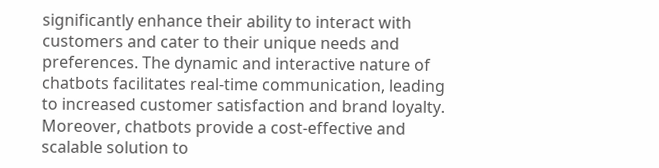significantly enhance their ability to interact with customers and cater to their unique needs and preferences. The dynamic and interactive nature of chatbots facilitates real-time communication, leading to increased customer satisfaction and brand loyalty. Moreover, chatbots provide a cost-effective and scalable solution to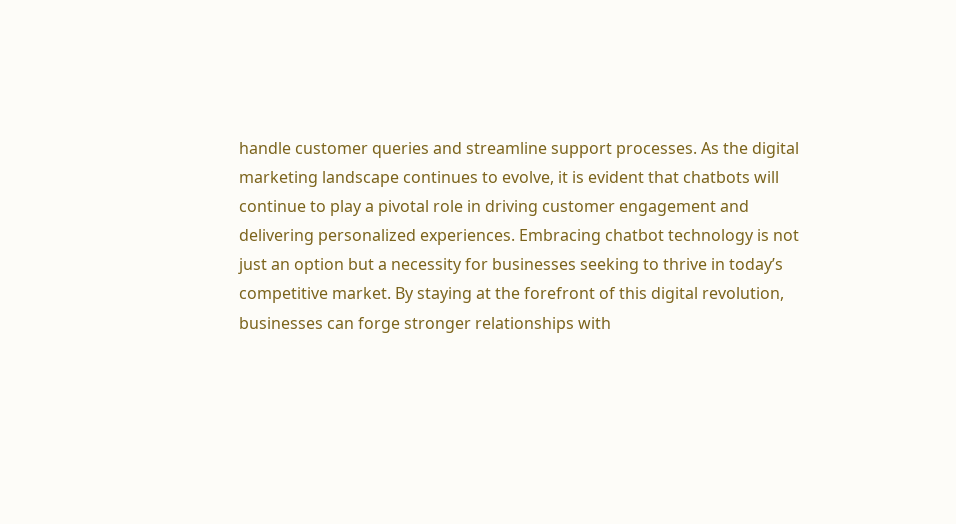handle customer queries and streamline support processes. As the digital marketing landscape continues to evolve, it is evident that chatbots will continue to play a pivotal role in driving customer engagement and delivering personalized experiences. Embracing chatbot technology is not just an option but a necessity for businesses seeking to thrive in today’s competitive market. By staying at the forefront of this digital revolution, businesses can forge stronger relationships with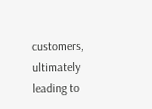customers, ultimately leading to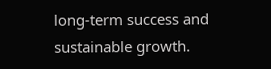long-term success and sustainable growth.